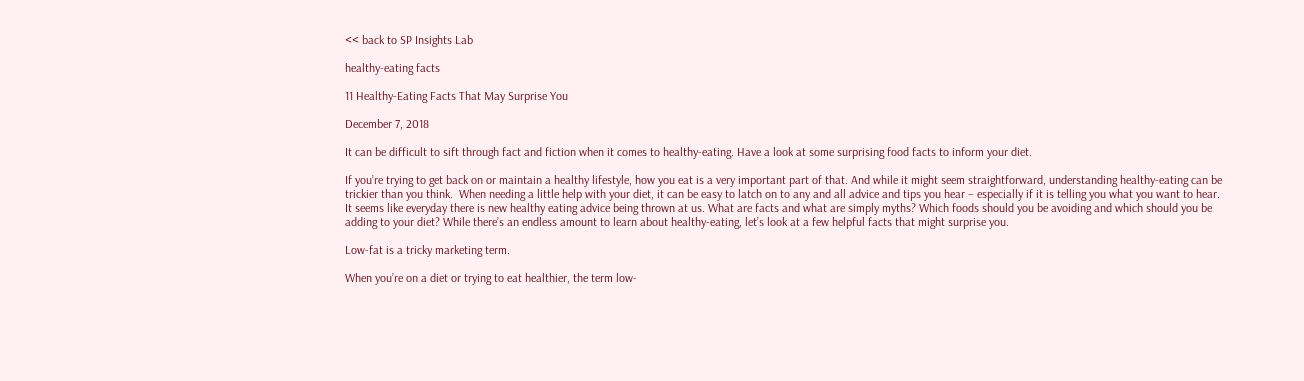<< back to SP Insights Lab

healthy-eating facts

11 Healthy-Eating Facts That May Surprise You

December 7, 2018

It can be difficult to sift through fact and fiction when it comes to healthy-eating. Have a look at some surprising food facts to inform your diet.

If you’re trying to get back on or maintain a healthy lifestyle, how you eat is a very important part of that. And while it might seem straightforward, understanding healthy-eating can be trickier than you think.  When needing a little help with your diet, it can be easy to latch on to any and all advice and tips you hear – especially if it is telling you what you want to hear. It seems like everyday there is new healthy eating advice being thrown at us. What are facts and what are simply myths? Which foods should you be avoiding and which should you be adding to your diet? While there’s an endless amount to learn about healthy-eating, let’s look at a few helpful facts that might surprise you.

Low-fat is a tricky marketing term.

When you’re on a diet or trying to eat healthier, the term low-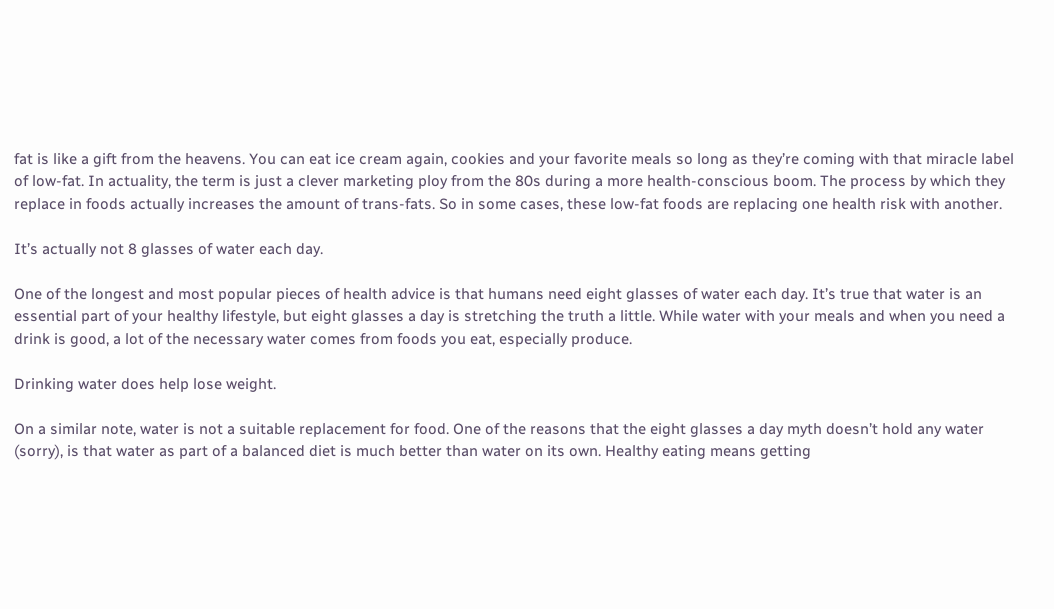fat is like a gift from the heavens. You can eat ice cream again, cookies and your favorite meals so long as they’re coming with that miracle label of low-fat. In actuality, the term is just a clever marketing ploy from the 80s during a more health-conscious boom. The process by which they replace in foods actually increases the amount of trans-fats. So in some cases, these low-fat foods are replacing one health risk with another.

It’s actually not 8 glasses of water each day.

One of the longest and most popular pieces of health advice is that humans need eight glasses of water each day. It’s true that water is an essential part of your healthy lifestyle, but eight glasses a day is stretching the truth a little. While water with your meals and when you need a drink is good, a lot of the necessary water comes from foods you eat, especially produce.

Drinking water does help lose weight.

On a similar note, water is not a suitable replacement for food. One of the reasons that the eight glasses a day myth doesn’t hold any water (sorry), is that water as part of a balanced diet is much better than water on its own. Healthy eating means getting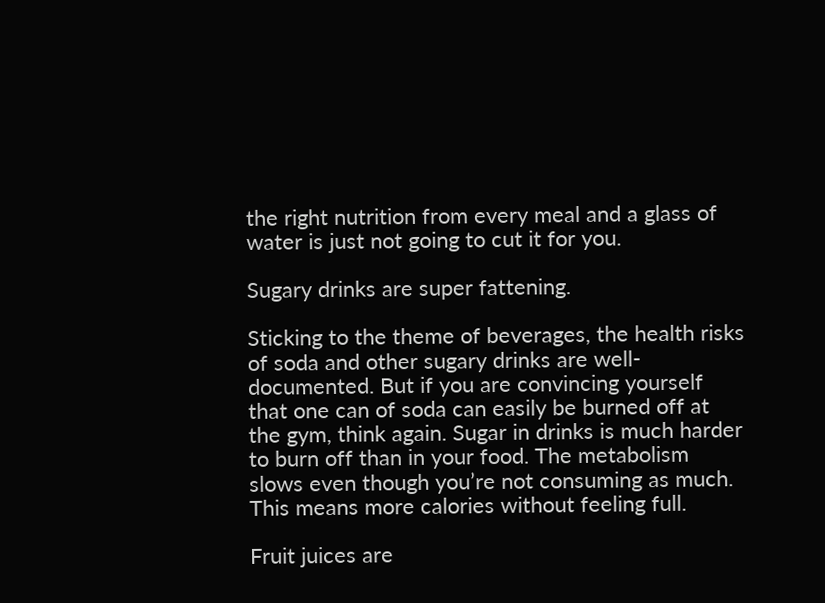the right nutrition from every meal and a glass of water is just not going to cut it for you.

Sugary drinks are super fattening.

Sticking to the theme of beverages, the health risks of soda and other sugary drinks are well-documented. But if you are convincing yourself that one can of soda can easily be burned off at the gym, think again. Sugar in drinks is much harder to burn off than in your food. The metabolism slows even though you’re not consuming as much. This means more calories without feeling full.

Fruit juices are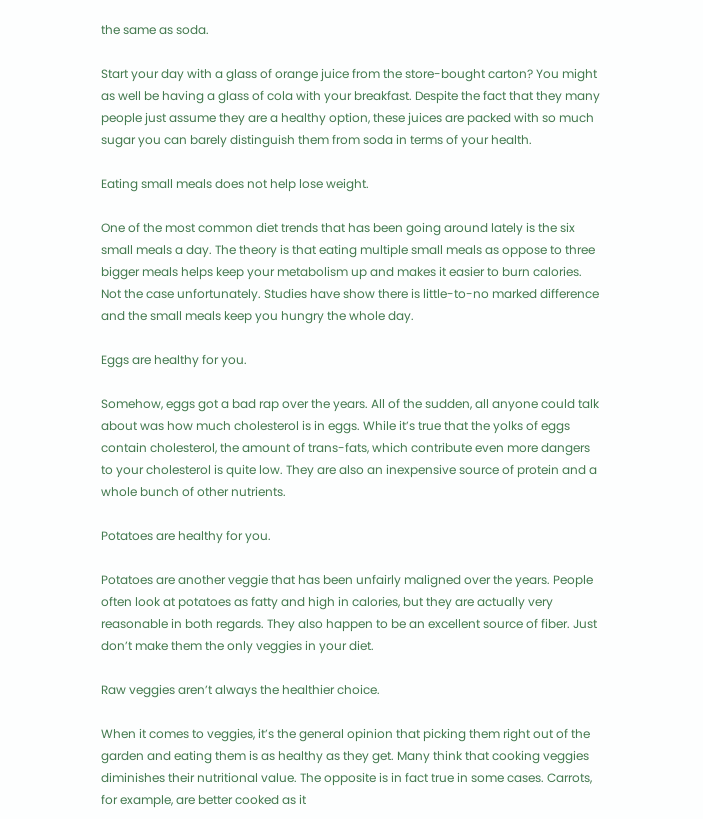the same as soda.

Start your day with a glass of orange juice from the store-bought carton? You might as well be having a glass of cola with your breakfast. Despite the fact that they many people just assume they are a healthy option, these juices are packed with so much sugar you can barely distinguish them from soda in terms of your health.

Eating small meals does not help lose weight.

One of the most common diet trends that has been going around lately is the six small meals a day. The theory is that eating multiple small meals as oppose to three bigger meals helps keep your metabolism up and makes it easier to burn calories. Not the case unfortunately. Studies have show there is little-to-no marked difference and the small meals keep you hungry the whole day.

Eggs are healthy for you.

Somehow, eggs got a bad rap over the years. All of the sudden, all anyone could talk about was how much cholesterol is in eggs. While it’s true that the yolks of eggs contain cholesterol, the amount of trans-fats, which contribute even more dangers to your cholesterol is quite low. They are also an inexpensive source of protein and a whole bunch of other nutrients.

Potatoes are healthy for you.

Potatoes are another veggie that has been unfairly maligned over the years. People often look at potatoes as fatty and high in calories, but they are actually very reasonable in both regards. They also happen to be an excellent source of fiber. Just don’t make them the only veggies in your diet.

Raw veggies aren’t always the healthier choice.

When it comes to veggies, it’s the general opinion that picking them right out of the garden and eating them is as healthy as they get. Many think that cooking veggies diminishes their nutritional value. The opposite is in fact true in some cases. Carrots, for example, are better cooked as it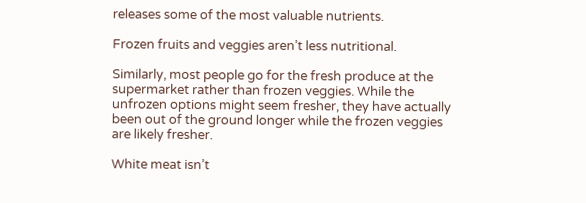releases some of the most valuable nutrients.

Frozen fruits and veggies aren’t less nutritional.

Similarly, most people go for the fresh produce at the supermarket rather than frozen veggies. While the unfrozen options might seem fresher, they have actually been out of the ground longer while the frozen veggies are likely fresher.

White meat isn’t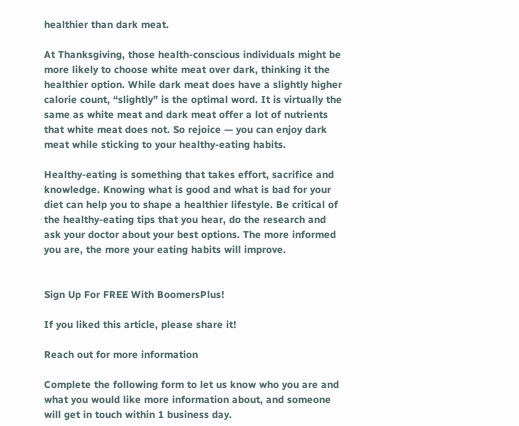healthier than dark meat.

At Thanksgiving, those health-conscious individuals might be more likely to choose white meat over dark, thinking it the healthier option. While dark meat does have a slightly higher calorie count, “slightly” is the optimal word. It is virtually the same as white meat and dark meat offer a lot of nutrients that white meat does not. So rejoice — you can enjoy dark meat while sticking to your healthy-eating habits.

Healthy-eating is something that takes effort, sacrifice and knowledge. Knowing what is good and what is bad for your diet can help you to shape a healthier lifestyle. Be critical of the healthy-eating tips that you hear, do the research and ask your doctor about your best options. The more informed you are, the more your eating habits will improve.


Sign Up For FREE With BoomersPlus!

If you liked this article, please share it!

Reach out for more information

Complete the following form to let us know who you are and what you would like more information about, and someone will get in touch within 1 business day.